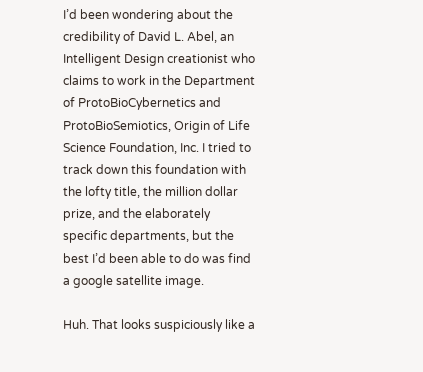I’d been wondering about the credibility of David L. Abel, an Intelligent Design creationist who claims to work in the Department of ProtoBioCybernetics and ProtoBioSemiotics, Origin of Life Science Foundation, Inc. I tried to track down this foundation with the lofty title, the million dollar prize, and the elaborately specific departments, but the best I’d been able to do was find a google satellite image.

Huh. That looks suspiciously like a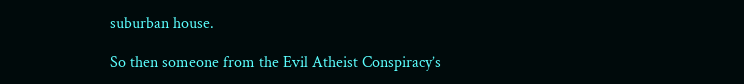suburban house.

So then someone from the Evil Atheist Conspiracy’s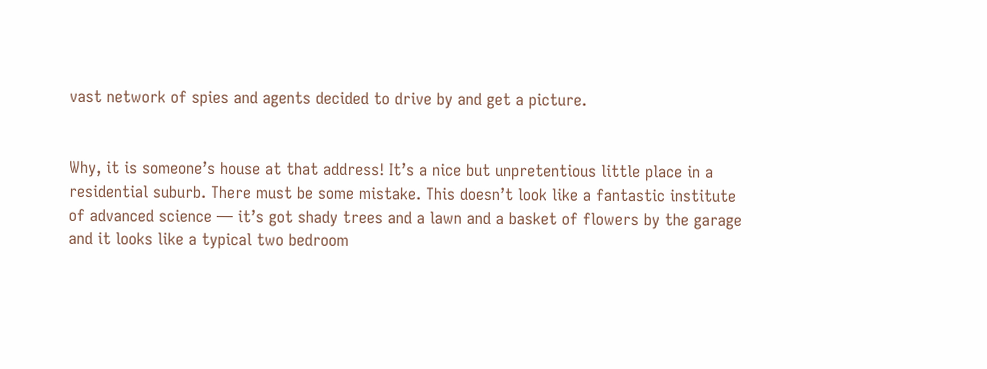vast network of spies and agents decided to drive by and get a picture.


Why, it is someone’s house at that address! It’s a nice but unpretentious little place in a residential suburb. There must be some mistake. This doesn’t look like a fantastic institute of advanced science — it’s got shady trees and a lawn and a basket of flowers by the garage and it looks like a typical two bedroom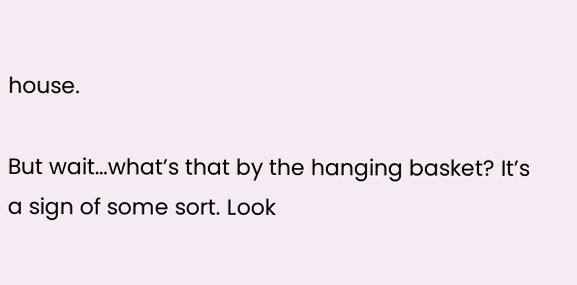house.

But wait…what’s that by the hanging basket? It’s a sign of some sort. Look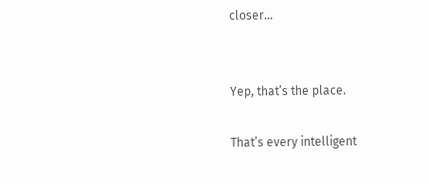closer…


Yep, that’s the place.

That’s every intelligent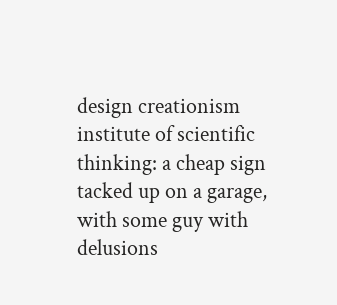design creationism institute of scientific thinking: a cheap sign tacked up on a garage, with some guy with delusions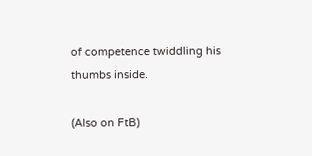of competence twiddling his thumbs inside.

(Also on FtB)